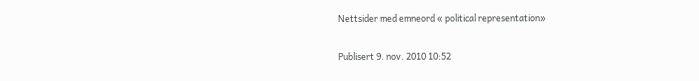Nettsider med emneord « political representation»

Publisert 9. nov. 2010 10:52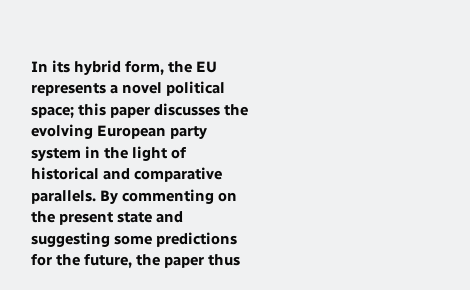In its hybrid form, the EU represents a novel political space; this paper discusses the evolving European party system in the light of historical and comparative parallels. By commenting on the present state and suggesting some predictions for the future, the paper thus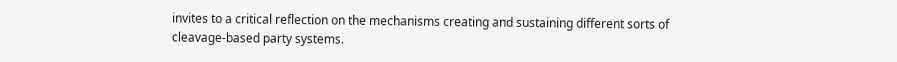invites to a critical reflection on the mechanisms creating and sustaining different sorts of cleavage-based party systems.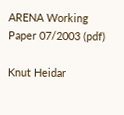ARENA Working Paper 07/2003 (pdf)

Knut Heidar